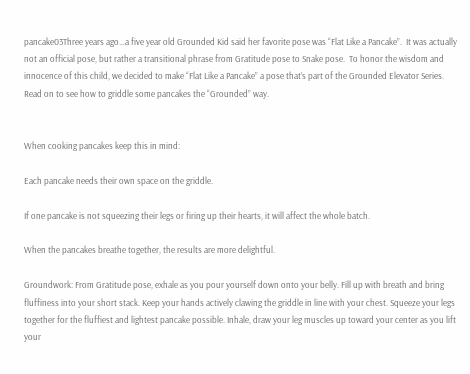pancake03Three years ago…a five year old Grounded Kid said her favorite pose was “Flat Like a Pancake”.  It was actually not an official pose, but rather a transitional phrase from Gratitude pose to Snake pose.  To honor the wisdom and innocence of this child, we decided to make “Flat Like a Pancake” a pose that’s part of the Grounded Elevator Series.  Read on to see how to griddle some pancakes the “Grounded” way.


When cooking pancakes keep this in mind:

Each pancake needs their own space on the griddle.

If one pancake is not squeezing their legs or firing up their hearts, it will affect the whole batch.

When the pancakes breathe together, the results are more delightful.

Groundwork: From Gratitude pose, exhale as you pour yourself down onto your belly. Fill up with breath and bring fluffiness into your short stack. Keep your hands actively clawing the griddle in line with your chest. Squeeze your legs together for the fluffiest and lightest pancake possible. Inhale, draw your leg muscles up toward your center as you lift your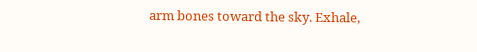arm bones toward the sky. Exhale,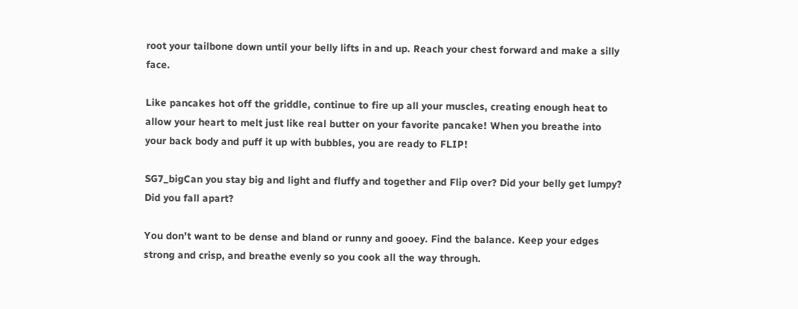root your tailbone down until your belly lifts in and up. Reach your chest forward and make a silly face.

Like pancakes hot off the griddle, continue to fire up all your muscles, creating enough heat to allow your heart to melt just like real butter on your favorite pancake! When you breathe into your back body and puff it up with bubbles, you are ready to FLIP!

SG7_bigCan you stay big and light and fluffy and together and Flip over? Did your belly get lumpy? Did you fall apart?

You don’t want to be dense and bland or runny and gooey. Find the balance. Keep your edges strong and crisp, and breathe evenly so you cook all the way through.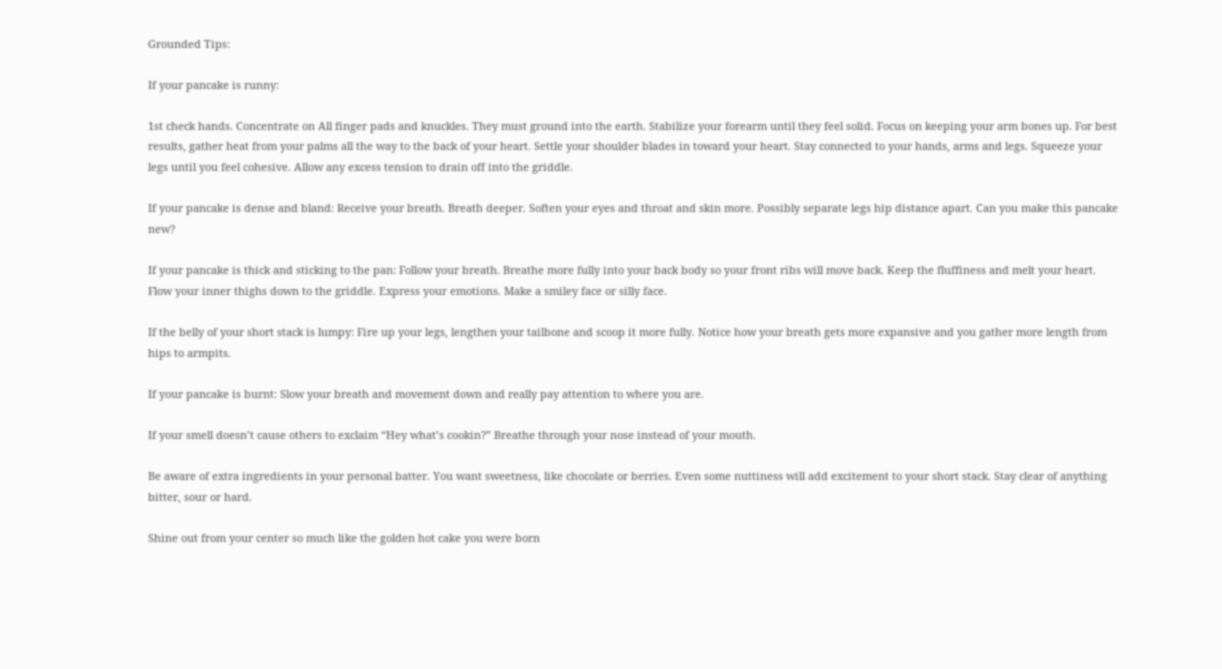Grounded Tips:

If your pancake is runny:

1st check hands. Concentrate on All finger pads and knuckles. They must ground into the earth. Stabilize your forearm until they feel solid. Focus on keeping your arm bones up. For best results, gather heat from your palms all the way to the back of your heart. Settle your shoulder blades in toward your heart. Stay connected to your hands, arms and legs. Squeeze your legs until you feel cohesive. Allow any excess tension to drain off into the griddle.

If your pancake is dense and bland: Receive your breath. Breath deeper. Soften your eyes and throat and skin more. Possibly separate legs hip distance apart. Can you make this pancake new?

If your pancake is thick and sticking to the pan: Follow your breath. Breathe more fully into your back body so your front ribs will move back. Keep the fluffiness and melt your heart. Flow your inner thighs down to the griddle. Express your emotions. Make a smiley face or silly face.

If the belly of your short stack is lumpy: Fire up your legs, lengthen your tailbone and scoop it more fully. Notice how your breath gets more expansive and you gather more length from hips to armpits.

If your pancake is burnt: Slow your breath and movement down and really pay attention to where you are.

If your smell doesn’t cause others to exclaim “Hey what’s cookin?” Breathe through your nose instead of your mouth.

Be aware of extra ingredients in your personal batter. You want sweetness, like chocolate or berries. Even some nuttiness will add excitement to your short stack. Stay clear of anything bitter, sour or hard.

Shine out from your center so much like the golden hot cake you were born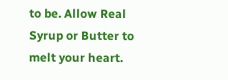to be. Allow Real Syrup or Butter to melt your heart.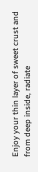Enjoy your thin layer of sweet crust and from deep inside, radiate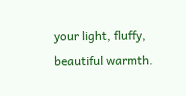your light, fluffy, beautiful warmth.